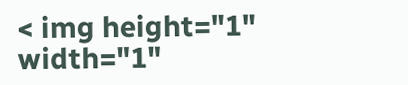< img height="1" width="1"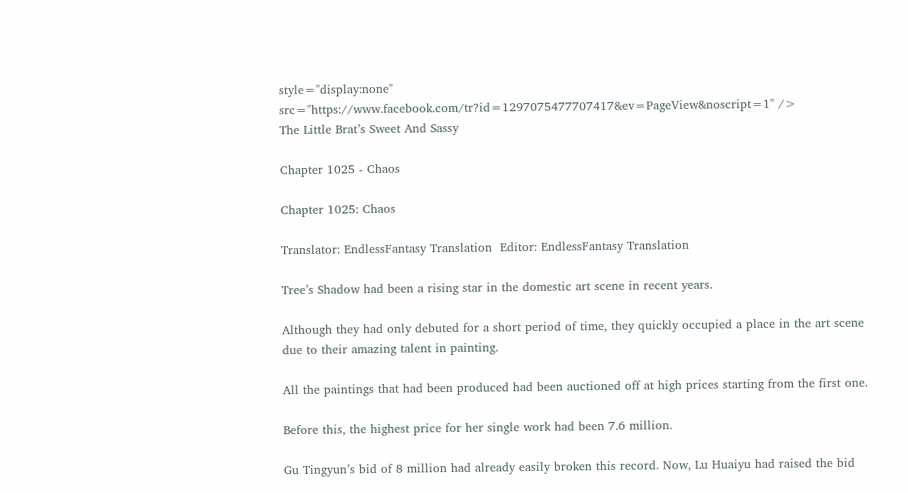style="display:none" src="https://www.facebook.com/tr?id=1297075477707417&ev=PageView&noscript=1" />
The Little Brat’s Sweet And Sassy

Chapter 1025 - Chaos

Chapter 1025: Chaos

Translator: EndlessFantasy Translation  Editor: EndlessFantasy Translation

Tree’s Shadow had been a rising star in the domestic art scene in recent years.

Although they had only debuted for a short period of time, they quickly occupied a place in the art scene due to their amazing talent in painting.

All the paintings that had been produced had been auctioned off at high prices starting from the first one.

Before this, the highest price for her single work had been 7.6 million.

Gu Tingyun’s bid of 8 million had already easily broken this record. Now, Lu Huaiyu had raised the bid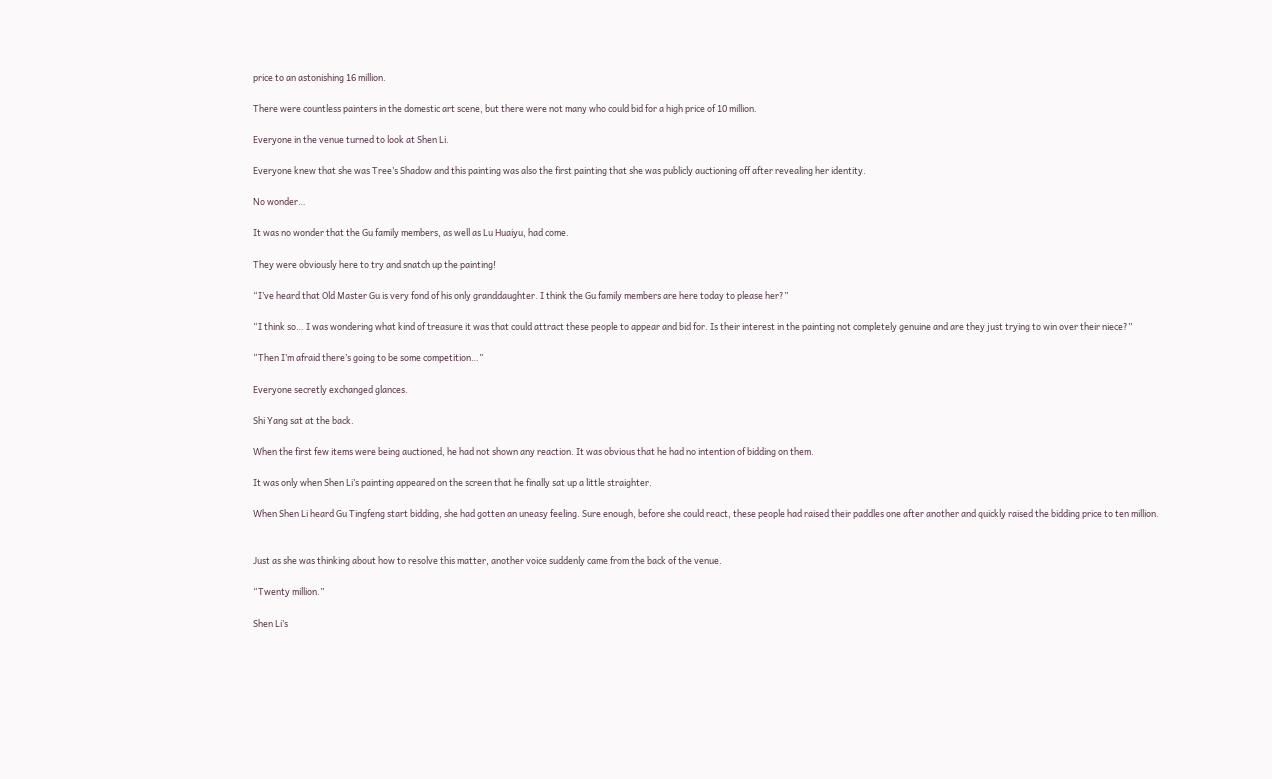price to an astonishing 16 million.

There were countless painters in the domestic art scene, but there were not many who could bid for a high price of 10 million.

Everyone in the venue turned to look at Shen Li.

Everyone knew that she was Tree’s Shadow and this painting was also the first painting that she was publicly auctioning off after revealing her identity.

No wonder…

It was no wonder that the Gu family members, as well as Lu Huaiyu, had come.

They were obviously here to try and snatch up the painting!

“I’ve heard that Old Master Gu is very fond of his only granddaughter. I think the Gu family members are here today to please her?”

“I think so… I was wondering what kind of treasure it was that could attract these people to appear and bid for. Is their interest in the painting not completely genuine and are they just trying to win over their niece?”

“Then I’m afraid there’s going to be some competition…”

Everyone secretly exchanged glances.

Shi Yang sat at the back.

When the first few items were being auctioned, he had not shown any reaction. It was obvious that he had no intention of bidding on them.

It was only when Shen Li’s painting appeared on the screen that he finally sat up a little straighter.

When Shen Li heard Gu Tingfeng start bidding, she had gotten an uneasy feeling. Sure enough, before she could react, these people had raised their paddles one after another and quickly raised the bidding price to ten million.


Just as she was thinking about how to resolve this matter, another voice suddenly came from the back of the venue.

“Twenty million.”

Shen Li’s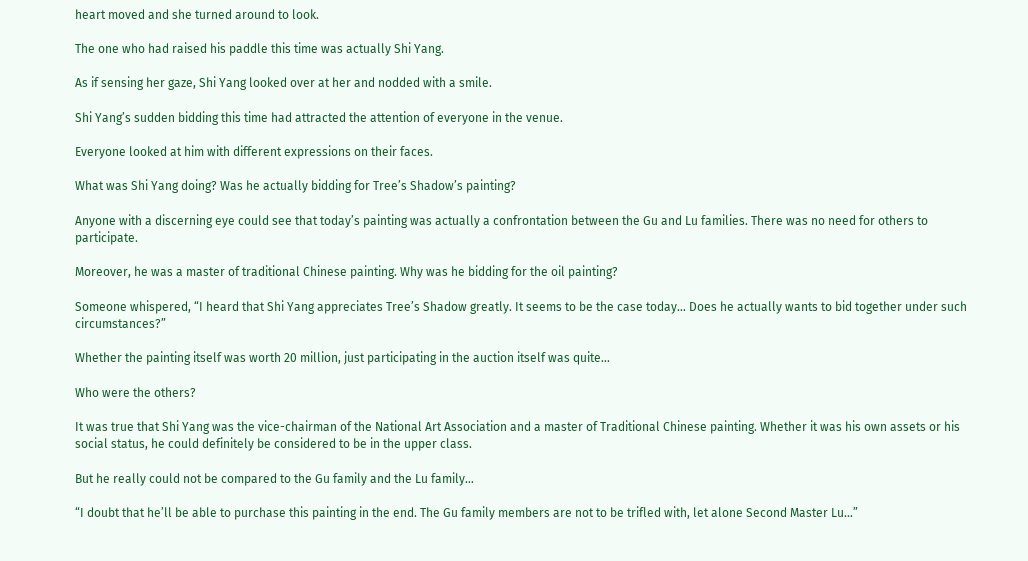heart moved and she turned around to look.

The one who had raised his paddle this time was actually Shi Yang.

As if sensing her gaze, Shi Yang looked over at her and nodded with a smile.

Shi Yang’s sudden bidding this time had attracted the attention of everyone in the venue.

Everyone looked at him with different expressions on their faces.

What was Shi Yang doing? Was he actually bidding for Tree’s Shadow’s painting?

Anyone with a discerning eye could see that today’s painting was actually a confrontation between the Gu and Lu families. There was no need for others to participate.

Moreover, he was a master of traditional Chinese painting. Why was he bidding for the oil painting?

Someone whispered, “I heard that Shi Yang appreciates Tree’s Shadow greatly. It seems to be the case today… Does he actually wants to bid together under such circumstances?”

Whether the painting itself was worth 20 million, just participating in the auction itself was quite…

Who were the others?

It was true that Shi Yang was the vice-chairman of the National Art Association and a master of Traditional Chinese painting. Whether it was his own assets or his social status, he could definitely be considered to be in the upper class.

But he really could not be compared to the Gu family and the Lu family…

“I doubt that he’ll be able to purchase this painting in the end. The Gu family members are not to be trifled with, let alone Second Master Lu…”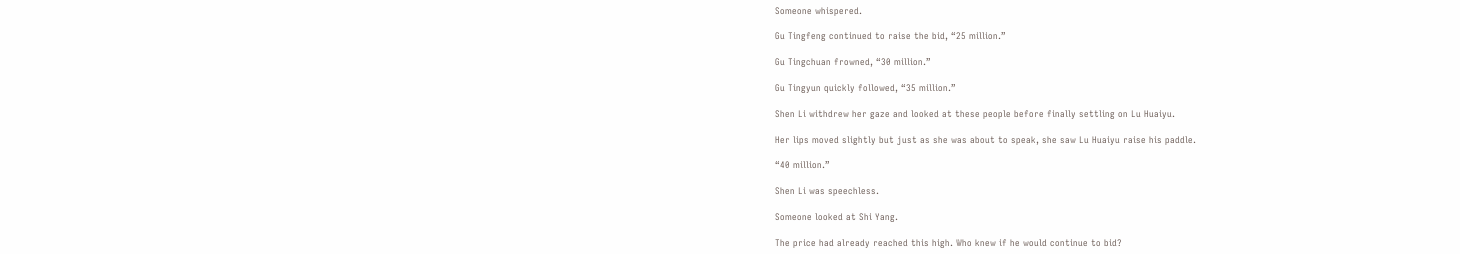Someone whispered.

Gu Tingfeng continued to raise the bid, “25 million.”

Gu Tingchuan frowned, “30 million.”

Gu Tingyun quickly followed, “35 million.”

Shen Li withdrew her gaze and looked at these people before finally settling on Lu Huaiyu.

Her lips moved slightly but just as she was about to speak, she saw Lu Huaiyu raise his paddle.

“40 million.”

Shen Li was speechless.

Someone looked at Shi Yang.

The price had already reached this high. Who knew if he would continue to bid?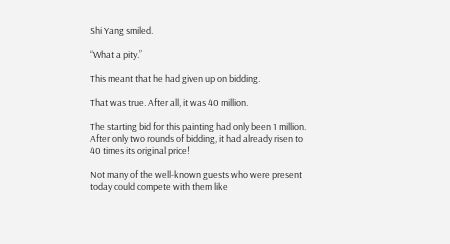Shi Yang smiled.

“What a pity.”

This meant that he had given up on bidding.

That was true. After all, it was 40 million.

The starting bid for this painting had only been 1 million. After only two rounds of bidding, it had already risen to 40 times its original price!

Not many of the well-known guests who were present today could compete with them like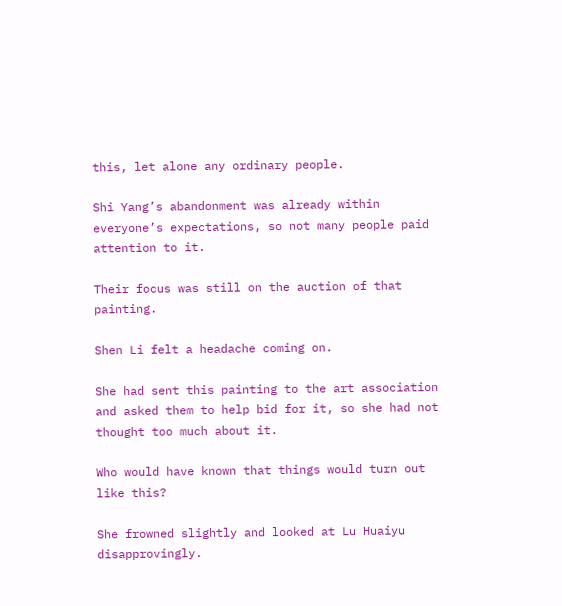this, let alone any ordinary people.

Shi Yang’s abandonment was already within everyone’s expectations, so not many people paid attention to it.

Their focus was still on the auction of that painting.

Shen Li felt a headache coming on.

She had sent this painting to the art association and asked them to help bid for it, so she had not thought too much about it.

Who would have known that things would turn out like this?

She frowned slightly and looked at Lu Huaiyu disapprovingly.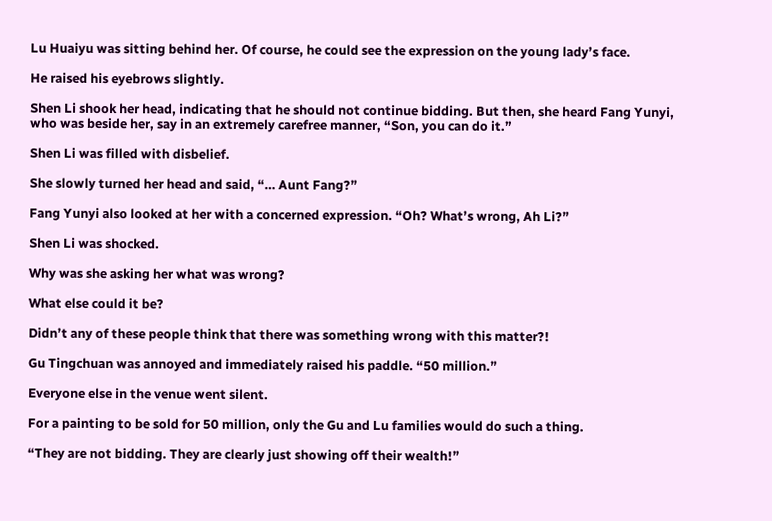Lu Huaiyu was sitting behind her. Of course, he could see the expression on the young lady’s face.

He raised his eyebrows slightly.

Shen Li shook her head, indicating that he should not continue bidding. But then, she heard Fang Yunyi, who was beside her, say in an extremely carefree manner, “Son, you can do it.”

Shen Li was filled with disbelief.

She slowly turned her head and said, “… Aunt Fang?”

Fang Yunyi also looked at her with a concerned expression. “Oh? What’s wrong, Ah Li?”

Shen Li was shocked.

Why was she asking her what was wrong?

What else could it be?

Didn’t any of these people think that there was something wrong with this matter?!

Gu Tingchuan was annoyed and immediately raised his paddle. “50 million.”

Everyone else in the venue went silent.

For a painting to be sold for 50 million, only the Gu and Lu families would do such a thing.

“They are not bidding. They are clearly just showing off their wealth!”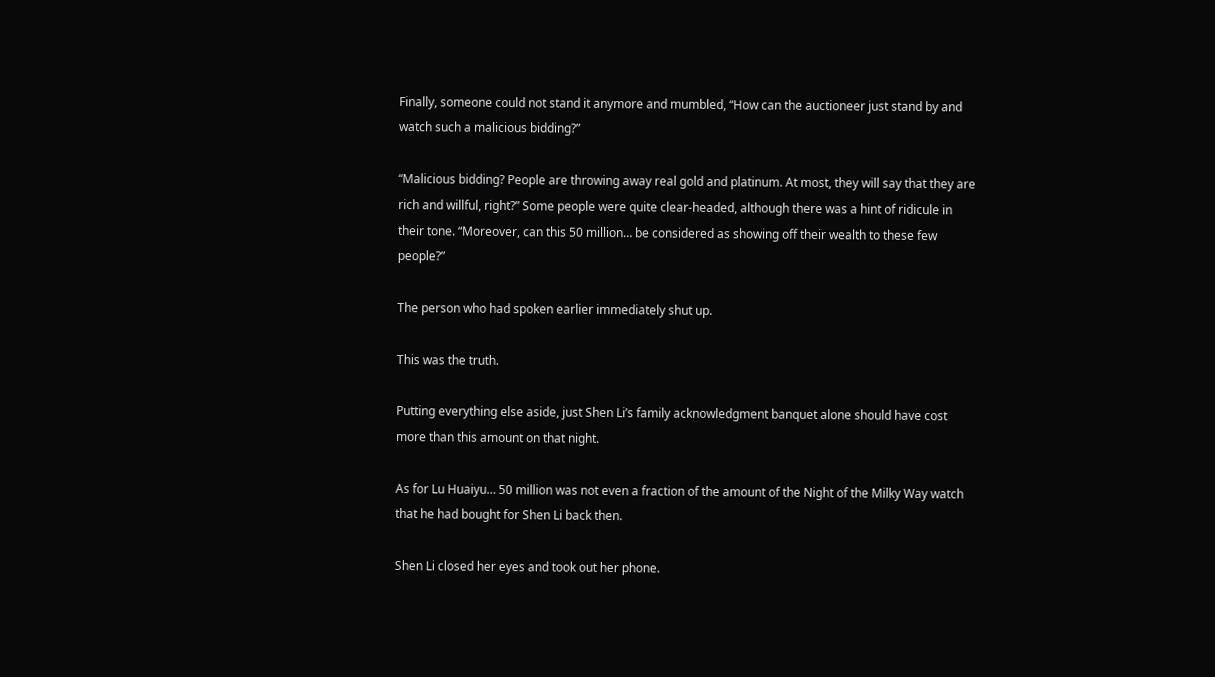Finally, someone could not stand it anymore and mumbled, “How can the auctioneer just stand by and watch such a malicious bidding?”

“Malicious bidding? People are throwing away real gold and platinum. At most, they will say that they are rich and willful, right?” Some people were quite clear-headed, although there was a hint of ridicule in their tone. “Moreover, can this 50 million… be considered as showing off their wealth to these few people?”

The person who had spoken earlier immediately shut up.

This was the truth.

Putting everything else aside, just Shen Li’s family acknowledgment banquet alone should have cost more than this amount on that night.

As for Lu Huaiyu… 50 million was not even a fraction of the amount of the Night of the Milky Way watch that he had bought for Shen Li back then.

Shen Li closed her eyes and took out her phone.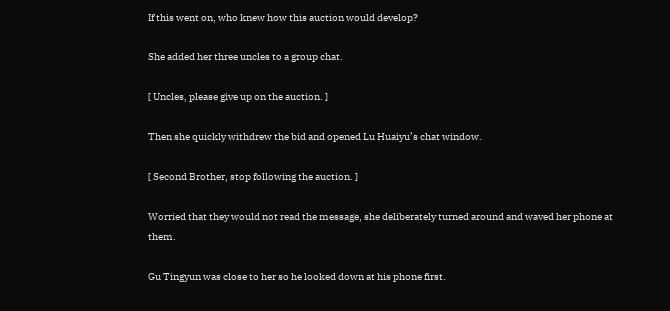If this went on, who knew how this auction would develop?

She added her three uncles to a group chat.

[ Uncles, please give up on the auction. ]

Then she quickly withdrew the bid and opened Lu Huaiyu’s chat window.

[ Second Brother, stop following the auction. ]

Worried that they would not read the message, she deliberately turned around and waved her phone at them.

Gu Tingyun was close to her so he looked down at his phone first.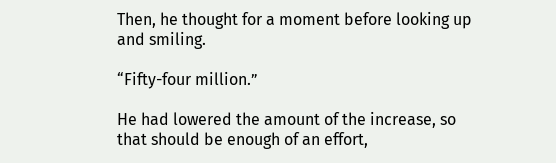Then, he thought for a moment before looking up and smiling.

“Fifty-four million.”

He had lowered the amount of the increase, so that should be enough of an effort,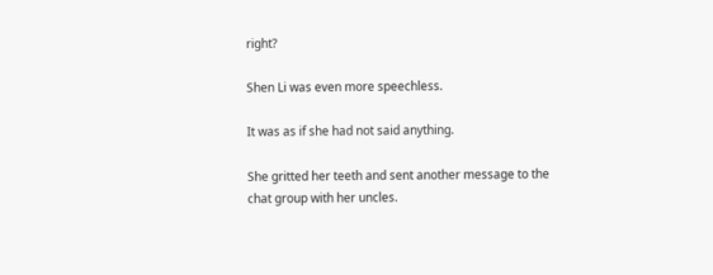right?

Shen Li was even more speechless.

It was as if she had not said anything.

She gritted her teeth and sent another message to the chat group with her uncles.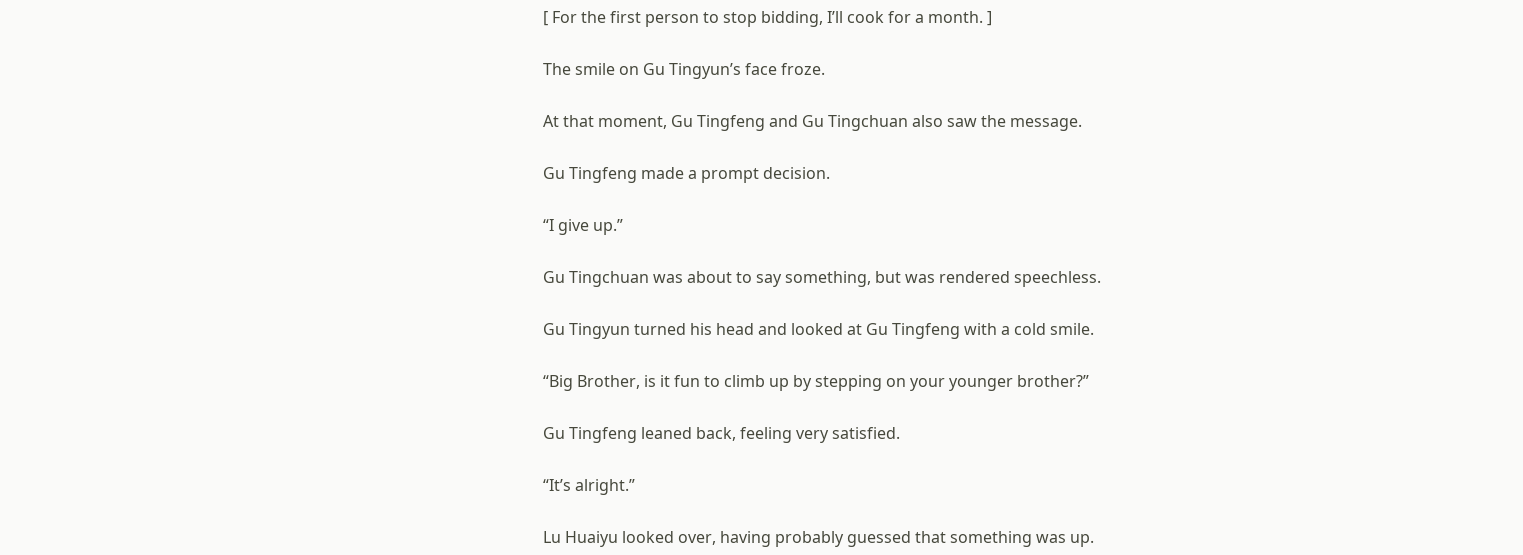[ For the first person to stop bidding, I’ll cook for a month. ]

The smile on Gu Tingyun’s face froze.

At that moment, Gu Tingfeng and Gu Tingchuan also saw the message.

Gu Tingfeng made a prompt decision.

“I give up.”

Gu Tingchuan was about to say something, but was rendered speechless.

Gu Tingyun turned his head and looked at Gu Tingfeng with a cold smile.

“Big Brother, is it fun to climb up by stepping on your younger brother?”

Gu Tingfeng leaned back, feeling very satisfied.

“It’s alright.”

Lu Huaiyu looked over, having probably guessed that something was up.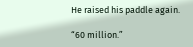He raised his paddle again.

“60 million.”